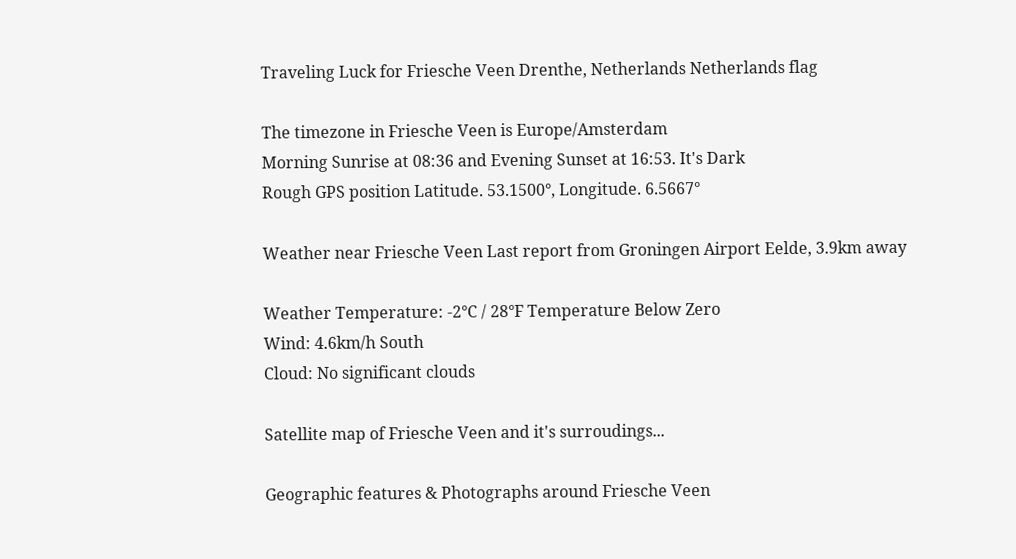Traveling Luck for Friesche Veen Drenthe, Netherlands Netherlands flag

The timezone in Friesche Veen is Europe/Amsterdam
Morning Sunrise at 08:36 and Evening Sunset at 16:53. It's Dark
Rough GPS position Latitude. 53.1500°, Longitude. 6.5667°

Weather near Friesche Veen Last report from Groningen Airport Eelde, 3.9km away

Weather Temperature: -2°C / 28°F Temperature Below Zero
Wind: 4.6km/h South
Cloud: No significant clouds

Satellite map of Friesche Veen and it's surroudings...

Geographic features & Photographs around Friesche Veen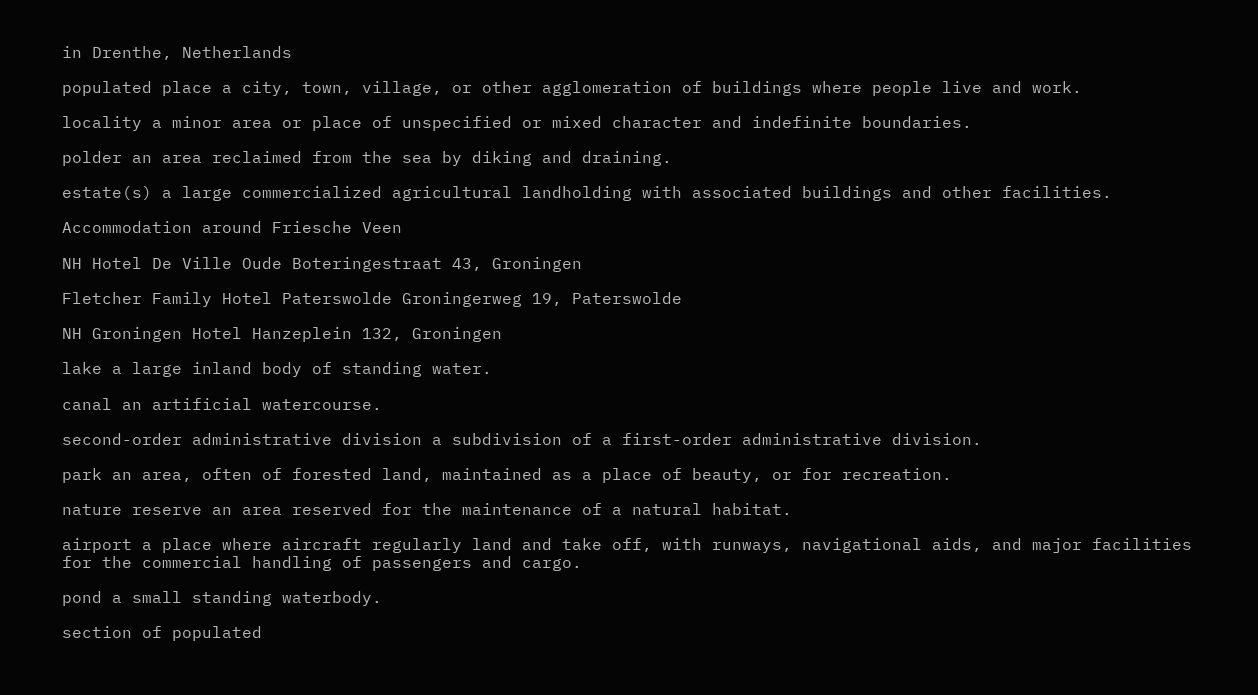in Drenthe, Netherlands

populated place a city, town, village, or other agglomeration of buildings where people live and work.

locality a minor area or place of unspecified or mixed character and indefinite boundaries.

polder an area reclaimed from the sea by diking and draining.

estate(s) a large commercialized agricultural landholding with associated buildings and other facilities.

Accommodation around Friesche Veen

NH Hotel De Ville Oude Boteringestraat 43, Groningen

Fletcher Family Hotel Paterswolde Groningerweg 19, Paterswolde

NH Groningen Hotel Hanzeplein 132, Groningen

lake a large inland body of standing water.

canal an artificial watercourse.

second-order administrative division a subdivision of a first-order administrative division.

park an area, often of forested land, maintained as a place of beauty, or for recreation.

nature reserve an area reserved for the maintenance of a natural habitat.

airport a place where aircraft regularly land and take off, with runways, navigational aids, and major facilities for the commercial handling of passengers and cargo.

pond a small standing waterbody.

section of populated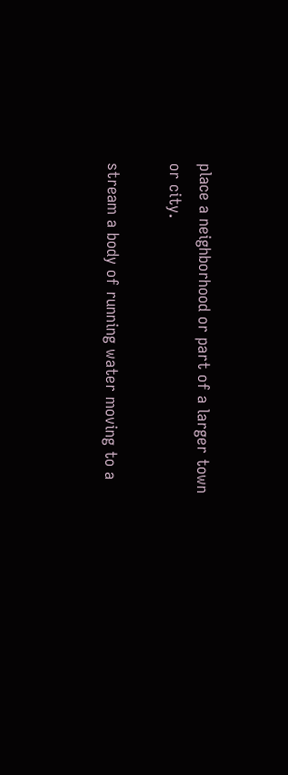place a neighborhood or part of a larger town or city.

stream a body of running water moving to a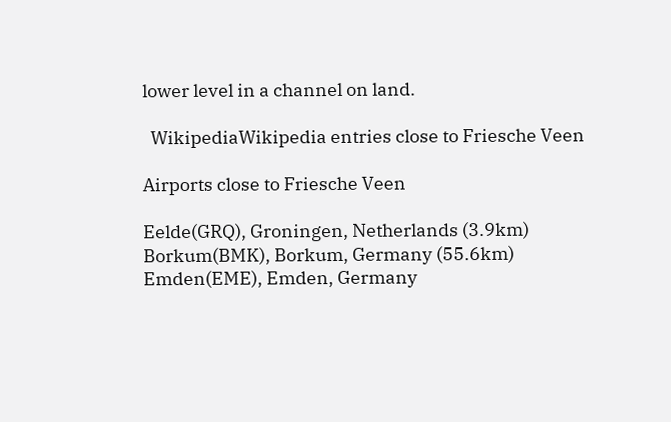lower level in a channel on land.

  WikipediaWikipedia entries close to Friesche Veen

Airports close to Friesche Veen

Eelde(GRQ), Groningen, Netherlands (3.9km)
Borkum(BMK), Borkum, Germany (55.6km)
Emden(EME), Emden, Germany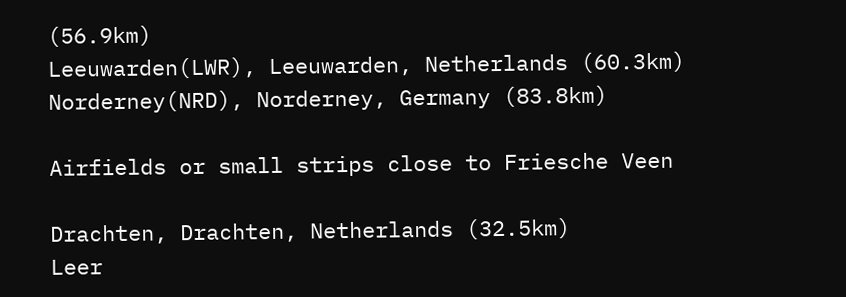(56.9km)
Leeuwarden(LWR), Leeuwarden, Netherlands (60.3km)
Norderney(NRD), Norderney, Germany (83.8km)

Airfields or small strips close to Friesche Veen

Drachten, Drachten, Netherlands (32.5km)
Leer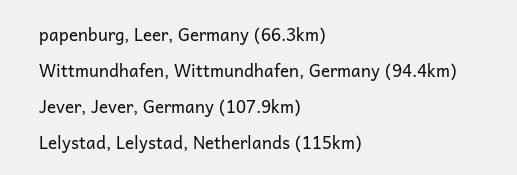papenburg, Leer, Germany (66.3km)
Wittmundhafen, Wittmundhafen, Germany (94.4km)
Jever, Jever, Germany (107.9km)
Lelystad, Lelystad, Netherlands (115km)